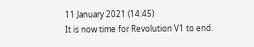11 January 2021 (14:45)
It is now time for Revolution V1 to end.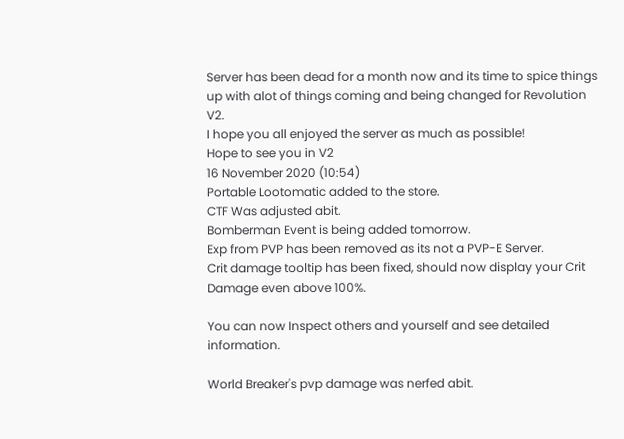Server has been dead for a month now and its time to spice things up with alot of things coming and being changed for Revolution V2.
I hope you all enjoyed the server as much as possible!
Hope to see you in V2
16 November 2020 (10:54)
Portable Lootomatic added to the store.
CTF Was adjusted abit.
Bomberman Event is being added tomorrow.
Exp from PVP has been removed as its not a PVP-E Server.
Crit damage tooltip has been fixed, should now display your Crit Damage even above 100%.

You can now Inspect others and yourself and see detailed information.

World Breaker's pvp damage was nerfed abit.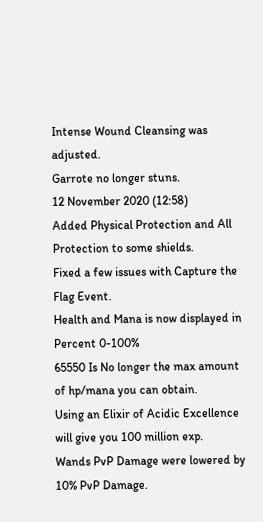Intense Wound Cleansing was adjusted.
Garrote no longer stuns.
12 November 2020 (12:58)
Added Physical Protection and All Protection to some shields.
Fixed a few issues with Capture the Flag Event.
Health and Mana is now displayed in Percent 0-100%
65550 Is No longer the max amount of hp/mana you can obtain.
Using an Elixir of Acidic Excellence will give you 100 million exp.
Wands PvP Damage were lowered by 10% PvP Damage.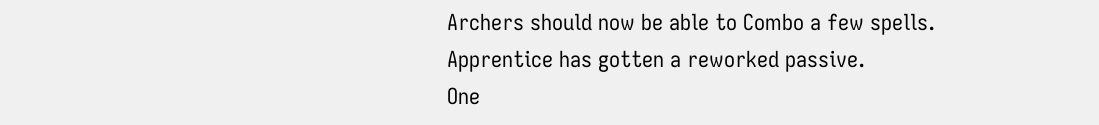Archers should now be able to Combo a few spells.
Apprentice has gotten a reworked passive.
One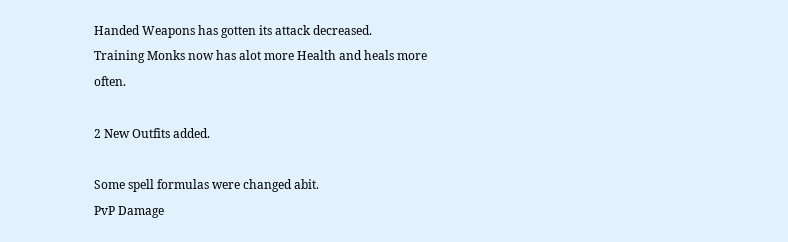Handed Weapons has gotten its attack decreased.
Training Monks now has alot more Health and heals more often.

2 New Outfits added.

Some spell formulas were changed abit.
PvP Damage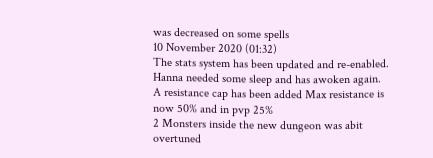was decreased on some spells
10 November 2020 (01:32)
The stats system has been updated and re-enabled.
Hanna needed some sleep and has awoken again.
A resistance cap has been added Max resistance is now 50% and in pvp 25%
2 Monsters inside the new dungeon was abit overtuned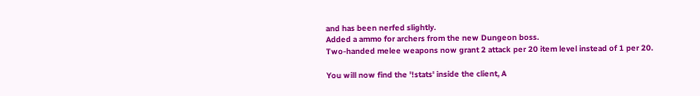and has been nerfed slightly.
Added a ammo for archers from the new Dungeon boss.
Two-handed melee weapons now grant 2 attack per 20 item level instead of 1 per 20.

You will now find the '!stats' inside the client, A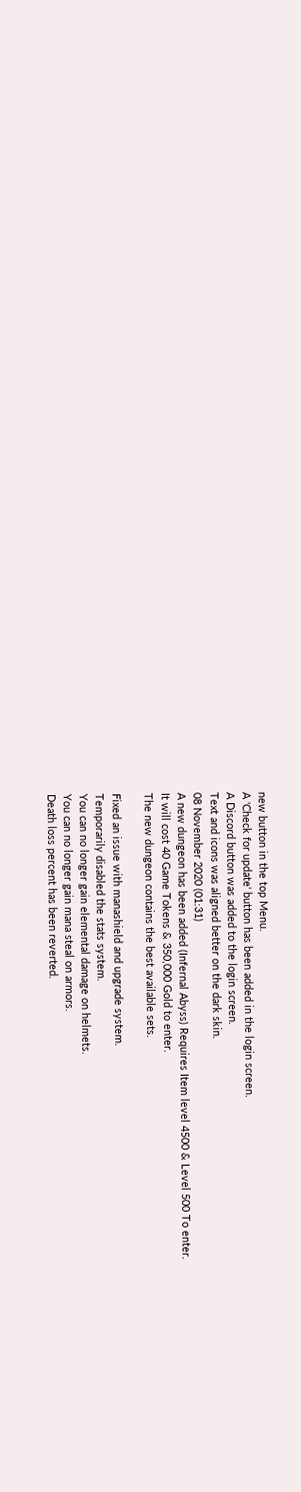new button in the top Menu.
A 'Check for update' button has been added in the login screen.
A Discord button was added to the login screen.
Text and icons was aligned better on the dark skin.
08 November 2020 (01:31)
A new dungeon has been added (Infernal Abyss) Requires Item level 4500 & Level 500 To enter.
It will cost 40 Game Tokens & 350,000 Gold to enter.
The new dungeon contains the best available sets.

Fixed an issue with manashield and upgrade system.
Temporarily disabled the stats system.
You can no longer gain elemental damage on helmets.
You can no longer gain mana steal on armors.
Death loss percent has been reverted.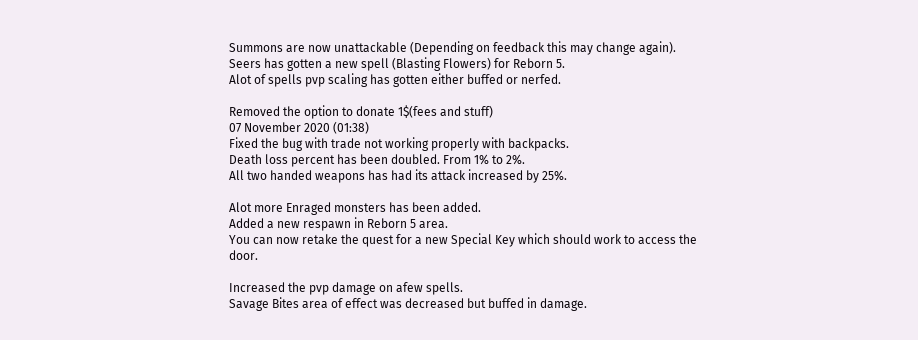Summons are now unattackable (Depending on feedback this may change again).
Seers has gotten a new spell (Blasting Flowers) for Reborn 5.
Alot of spells pvp scaling has gotten either buffed or nerfed.

Removed the option to donate 1$(fees and stuff)
07 November 2020 (01:38)
Fixed the bug with trade not working properly with backpacks.
Death loss percent has been doubled. From 1% to 2%.
All two handed weapons has had its attack increased by 25%.

Alot more Enraged monsters has been added.
Added a new respawn in Reborn 5 area.
You can now retake the quest for a new Special Key which should work to access the door.

Increased the pvp damage on afew spells.
Savage Bites area of effect was decreased but buffed in damage.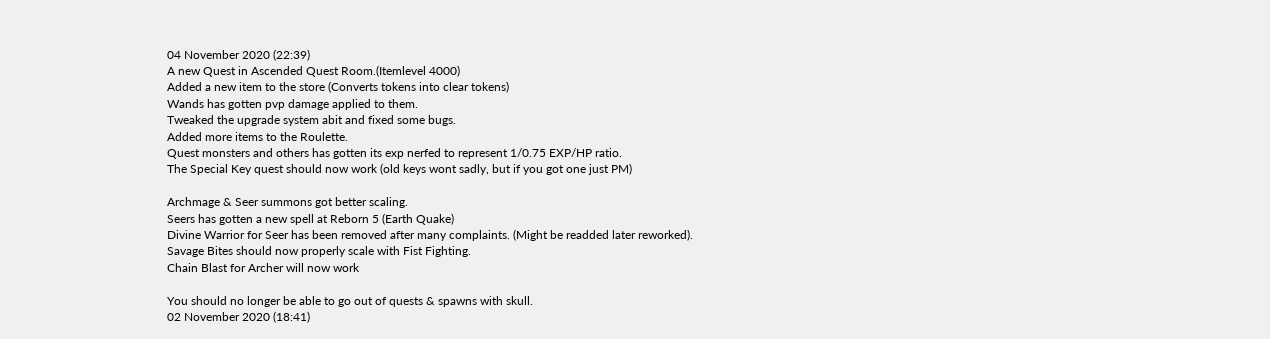04 November 2020 (22:39)
A new Quest in Ascended Quest Room.(Itemlevel 4000)
Added a new item to the store (Converts tokens into clear tokens)
Wands has gotten pvp damage applied to them.
Tweaked the upgrade system abit and fixed some bugs.
Added more items to the Roulette.
Quest monsters and others has gotten its exp nerfed to represent 1/0.75 EXP/HP ratio.
The Special Key quest should now work (old keys wont sadly, but if you got one just PM)

Archmage & Seer summons got better scaling.
Seers has gotten a new spell at Reborn 5 (Earth Quake)
Divine Warrior for Seer has been removed after many complaints. (Might be readded later reworked).
Savage Bites should now properly scale with Fist Fighting.
Chain Blast for Archer will now work

You should no longer be able to go out of quests & spawns with skull.
02 November 2020 (18:41)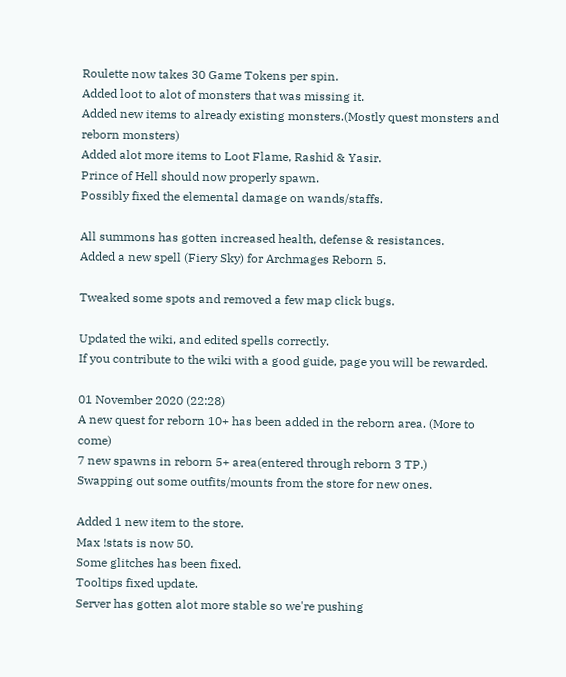Roulette now takes 30 Game Tokens per spin.
Added loot to alot of monsters that was missing it.
Added new items to already existing monsters.(Mostly quest monsters and reborn monsters)
Added alot more items to Loot Flame, Rashid & Yasir.
Prince of Hell should now properly spawn.
Possibly fixed the elemental damage on wands/staffs.

All summons has gotten increased health, defense & resistances.
Added a new spell (Fiery Sky) for Archmages Reborn 5.

Tweaked some spots and removed a few map click bugs.

Updated the wiki, and edited spells correctly.
If you contribute to the wiki with a good guide, page you will be rewarded.

01 November 2020 (22:28)
A new quest for reborn 10+ has been added in the reborn area. (More to come)
7 new spawns in reborn 5+ area(entered through reborn 3 TP.)
Swapping out some outfits/mounts from the store for new ones.

Added 1 new item to the store.
Max !stats is now 50.
Some glitches has been fixed.
Tooltips fixed update.
Server has gotten alot more stable so we're pushing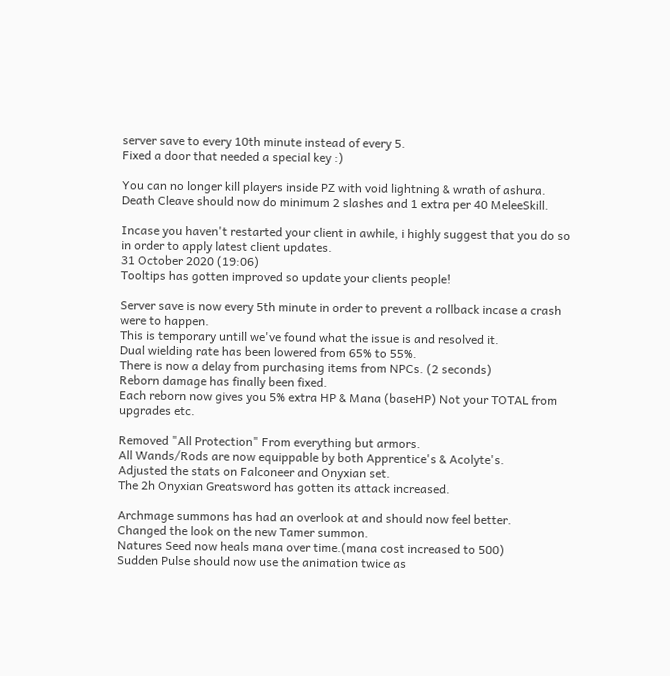server save to every 10th minute instead of every 5.
Fixed a door that needed a special key :)

You can no longer kill players inside PZ with void lightning & wrath of ashura.
Death Cleave should now do minimum 2 slashes and 1 extra per 40 MeleeSkill.

Incase you haven't restarted your client in awhile, i highly suggest that you do so in order to apply latest client updates.
31 October 2020 (19:06)
Tooltips has gotten improved so update your clients people!

Server save is now every 5th minute in order to prevent a rollback incase a crash were to happen.
This is temporary untill we've found what the issue is and resolved it.
Dual wielding rate has been lowered from 65% to 55%.
There is now a delay from purchasing items from NPCs. (2 seconds)
Reborn damage has finally been fixed.
Each reborn now gives you 5% extra HP & Mana (baseHP) Not your TOTAL from upgrades etc.

Removed "All Protection" From everything but armors.
All Wands/Rods are now equippable by both Apprentice's & Acolyte's.
Adjusted the stats on Falconeer and Onyxian set.
The 2h Onyxian Greatsword has gotten its attack increased.

Archmage summons has had an overlook at and should now feel better.
Changed the look on the new Tamer summon.
Natures Seed now heals mana over time.(mana cost increased to 500)
Sudden Pulse should now use the animation twice as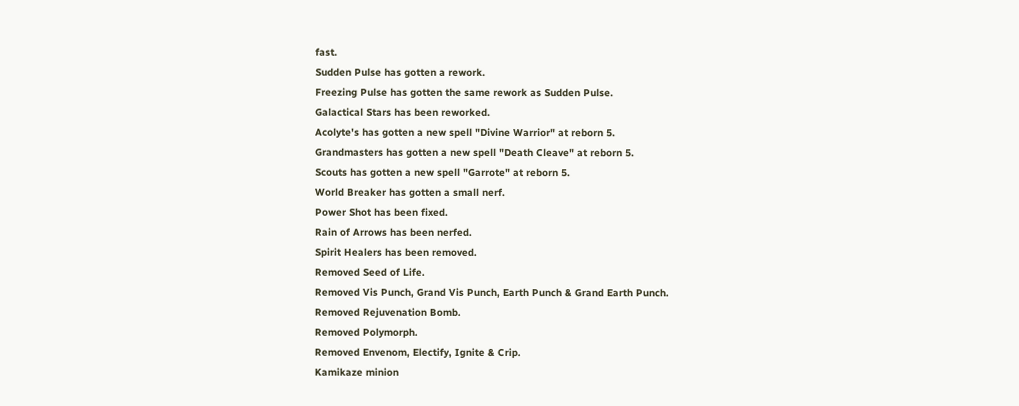fast.
Sudden Pulse has gotten a rework.
Freezing Pulse has gotten the same rework as Sudden Pulse.
Galactical Stars has been reworked.
Acolyte's has gotten a new spell "Divine Warrior" at reborn 5.
Grandmasters has gotten a new spell "Death Cleave" at reborn 5.
Scouts has gotten a new spell "Garrote" at reborn 5.
World Breaker has gotten a small nerf.
Power Shot has been fixed.
Rain of Arrows has been nerfed.
Spirit Healers has been removed.
Removed Seed of Life.
Removed Vis Punch, Grand Vis Punch, Earth Punch & Grand Earth Punch.
Removed Rejuvenation Bomb.
Removed Polymorph.
Removed Envenom, Electify, Ignite & Crip.
Kamikaze minion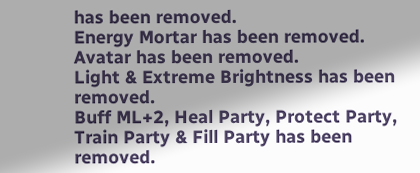has been removed.
Energy Mortar has been removed.
Avatar has been removed.
Light & Extreme Brightness has been removed.
Buff ML+2, Heal Party, Protect Party, Train Party & Fill Party has been removed.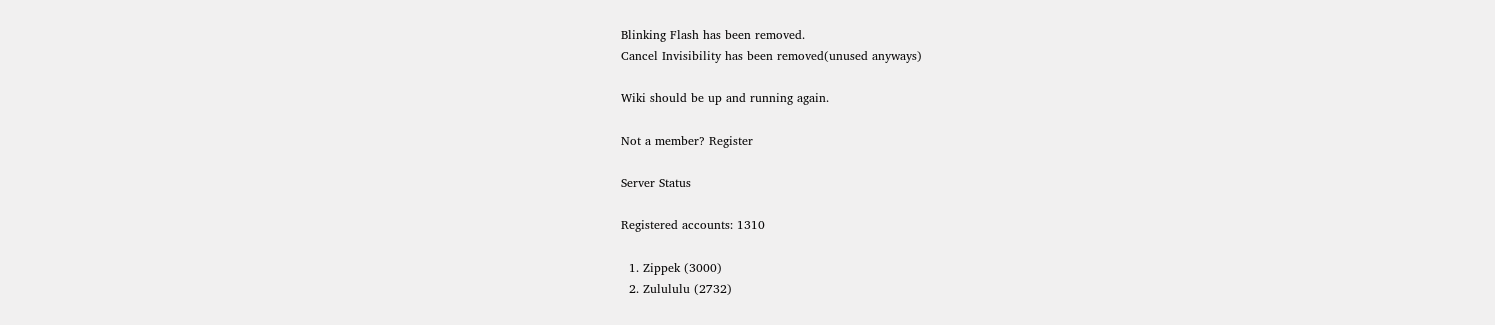Blinking Flash has been removed.
Cancel Invisibility has been removed(unused anyways)

Wiki should be up and running again.

Not a member? Register

Server Status

Registered accounts: 1310

  1. Zippek (3000)
  2. Zulululu (2732)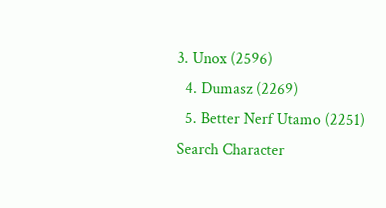3. Unox (2596)
  4. Dumasz (2269)
  5. Better Nerf Utamo (2251)
Search Character